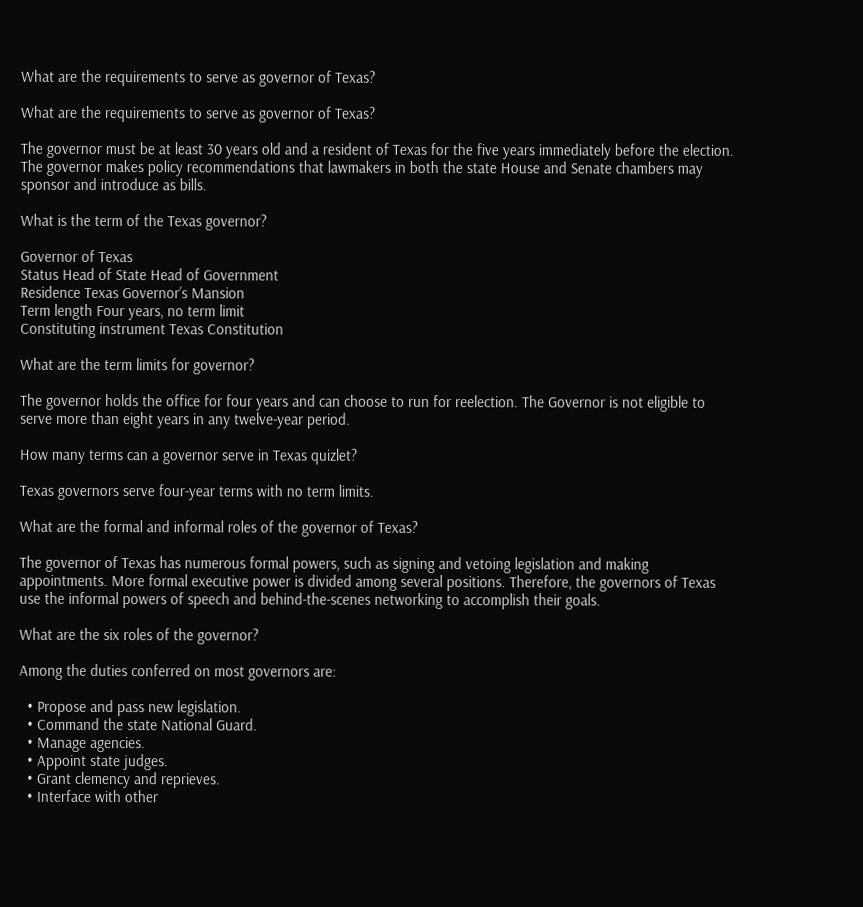What are the requirements to serve as governor of Texas?

What are the requirements to serve as governor of Texas?

The governor must be at least 30 years old and a resident of Texas for the five years immediately before the election. The governor makes policy recommendations that lawmakers in both the state House and Senate chambers may sponsor and introduce as bills.

What is the term of the Texas governor?

Governor of Texas
Status Head of State Head of Government
Residence Texas Governor’s Mansion
Term length Four years, no term limit
Constituting instrument Texas Constitution

What are the term limits for governor?

The governor holds the office for four years and can choose to run for reelection. The Governor is not eligible to serve more than eight years in any twelve-year period.

How many terms can a governor serve in Texas quizlet?

Texas governors serve four-year terms with no term limits.

What are the formal and informal roles of the governor of Texas?

The governor of Texas has numerous formal powers, such as signing and vetoing legislation and making appointments. More formal executive power is divided among several positions. Therefore, the governors of Texas use the informal powers of speech and behind-the-scenes networking to accomplish their goals.

What are the six roles of the governor?

Among the duties conferred on most governors are:

  • Propose and pass new legislation.
  • Command the state National Guard.
  • Manage agencies.
  • Appoint state judges.
  • Grant clemency and reprieves.
  • Interface with other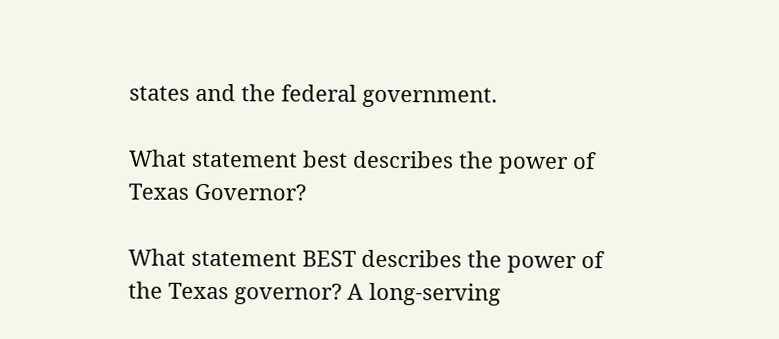states and the federal government.

What statement best describes the power of Texas Governor?

What statement BEST describes the power of the Texas governor? A long-serving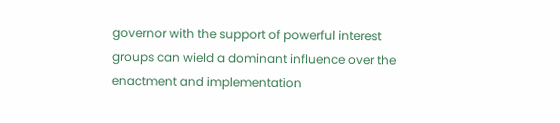governor with the support of powerful interest groups can wield a dominant influence over the enactment and implementation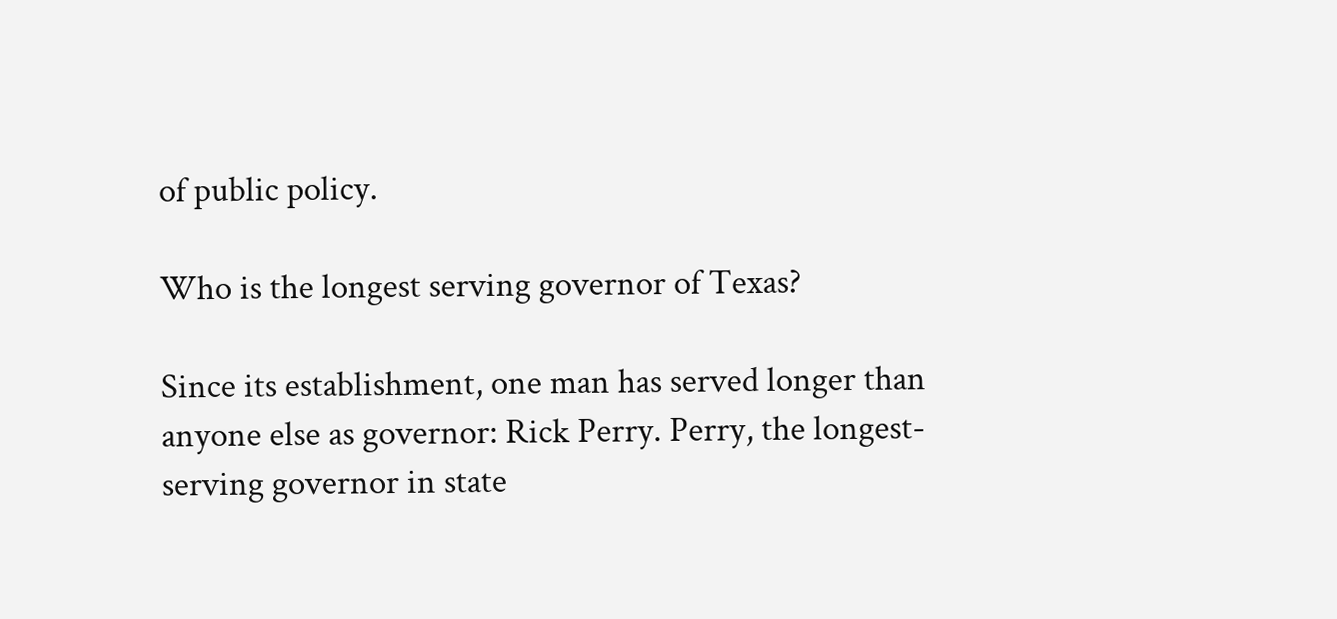of public policy.

Who is the longest serving governor of Texas?

Since its establishment, one man has served longer than anyone else as governor: Rick Perry. Perry, the longest-serving governor in state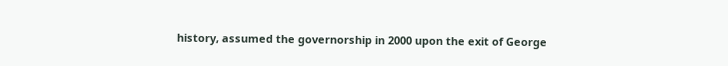history, assumed the governorship in 2000 upon the exit of George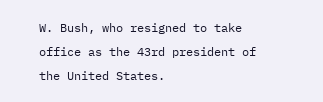W. Bush, who resigned to take office as the 43rd president of the United States.